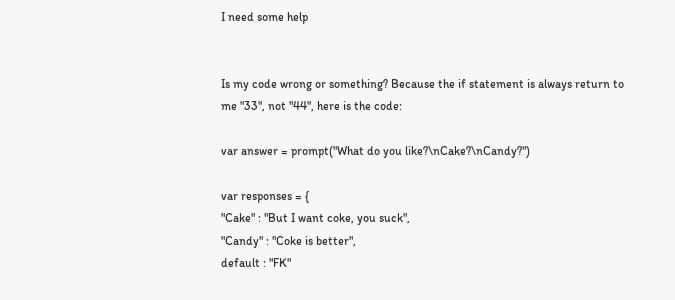I need some help


Is my code wrong or something? Because the if statement is always return to me "33", not "44", here is the code:

var answer = prompt("What do you like?\nCake?\nCandy?")

var responses = {
"Cake" : "But I want coke, you suck",
"Candy" : "Coke is better",
default : "FK"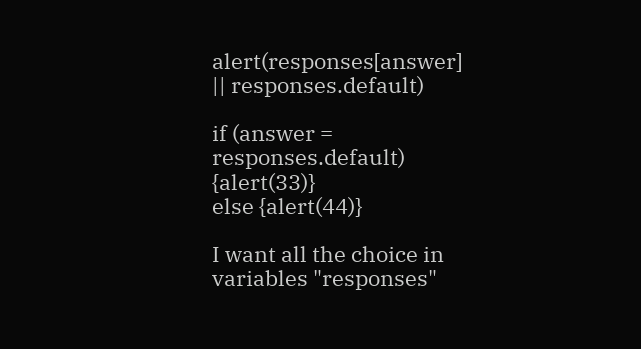alert(responses[answer] || responses.default)

if (answer = responses.default) {alert(33)}
else {alert(44)}

I want all the choice in variables "responses"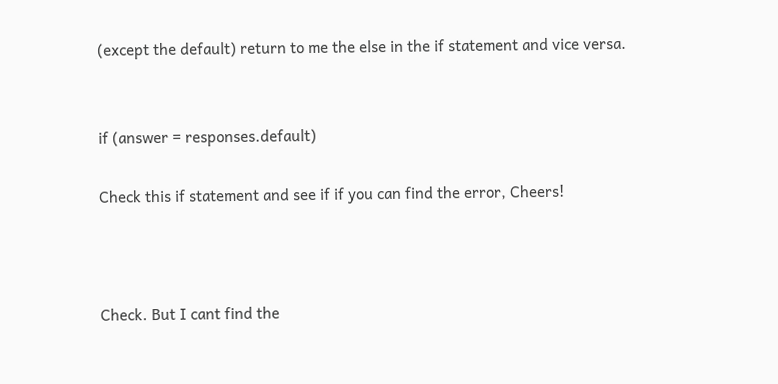(except the default) return to me the else in the if statement and vice versa.


if (answer = responses.default)

Check this if statement and see if if you can find the error, Cheers!



Check. But I cant find the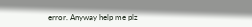error. Anyway help me plz